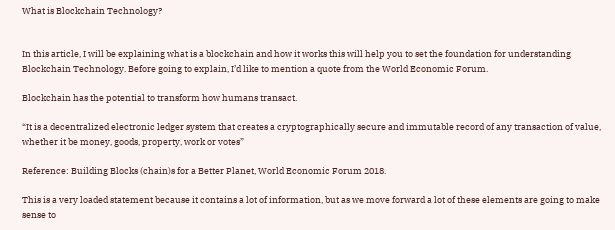What is Blockchain Technology?


In this article, I will be explaining what is a blockchain and how it works this will help you to set the foundation for understanding Blockchain Technology. Before going to explain, I’d like to mention a quote from the World Economic Forum.

Blockchain has the potential to transform how humans transact.

“It is a decentralized electronic ledger system that creates a cryptographically secure and immutable record of any transaction of value, whether it be money, goods, property, work or votes”

Reference: Building Blocks (chain)s for a Better Planet, World Economic Forum 2018.

This is a very loaded statement because it contains a lot of information, but as we move forward a lot of these elements are going to make sense to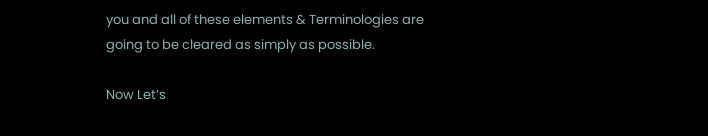you and all of these elements & Terminologies are going to be cleared as simply as possible.

Now Let’s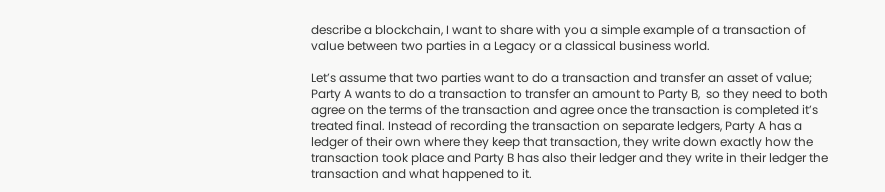describe a blockchain, I want to share with you a simple example of a transaction of value between two parties in a Legacy or a classical business world.

Let’s assume that two parties want to do a transaction and transfer an asset of value; Party A wants to do a transaction to transfer an amount to Party B,  so they need to both agree on the terms of the transaction and agree once the transaction is completed it’s treated final. Instead of recording the transaction on separate ledgers, Party A has a ledger of their own where they keep that transaction, they write down exactly how the transaction took place and Party B has also their ledger and they write in their ledger the transaction and what happened to it.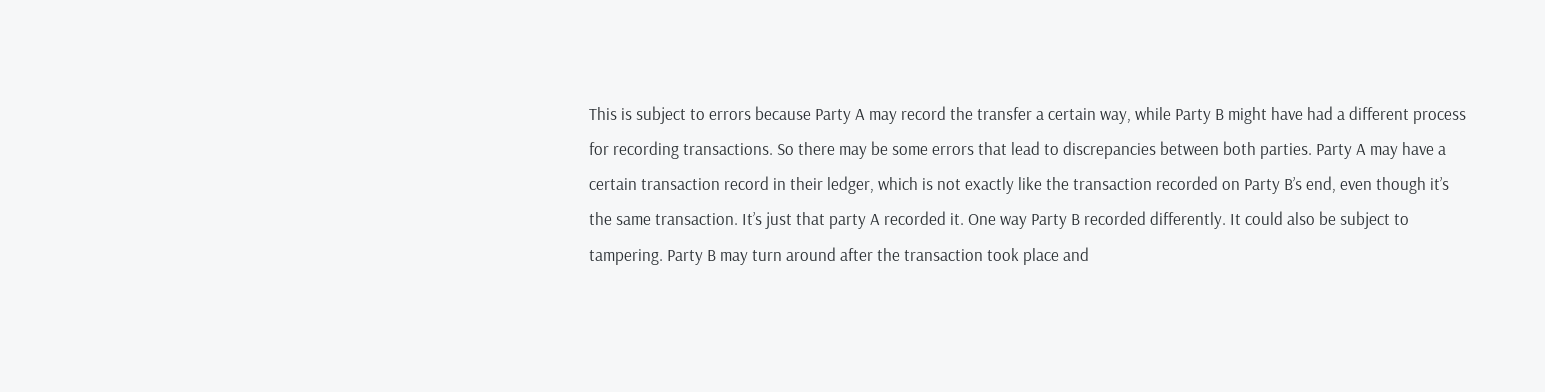This is subject to errors because Party A may record the transfer a certain way, while Party B might have had a different process for recording transactions. So there may be some errors that lead to discrepancies between both parties. Party A may have a certain transaction record in their ledger, which is not exactly like the transaction recorded on Party B’s end, even though it’s the same transaction. It’s just that party A recorded it. One way Party B recorded differently. It could also be subject to tampering. Party B may turn around after the transaction took place and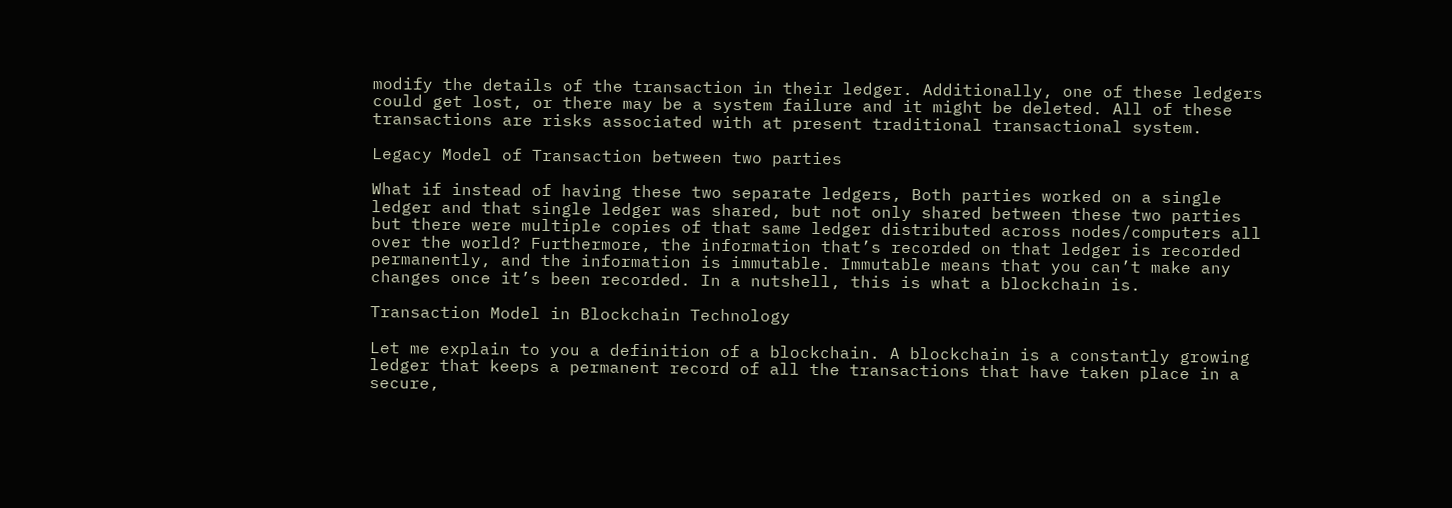modify the details of the transaction in their ledger. Additionally, one of these ledgers could get lost, or there may be a system failure and it might be deleted. All of these transactions are risks associated with at present traditional transactional system.

Legacy Model of Transaction between two parties

What if instead of having these two separate ledgers, Both parties worked on a single ledger and that single ledger was shared, but not only shared between these two parties but there were multiple copies of that same ledger distributed across nodes/computers all over the world? Furthermore, the information that’s recorded on that ledger is recorded permanently, and the information is immutable. Immutable means that you can’t make any changes once it’s been recorded. In a nutshell, this is what a blockchain is.

Transaction Model in Blockchain Technology

Let me explain to you a definition of a blockchain. A blockchain is a constantly growing ledger that keeps a permanent record of all the transactions that have taken place in a secure,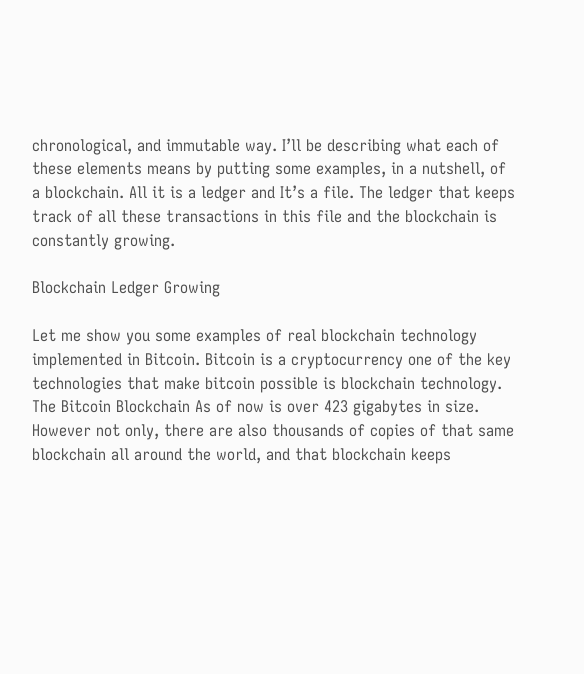chronological, and immutable way. I’ll be describing what each of these elements means by putting some examples, in a nutshell, of a blockchain. All it is a ledger and It’s a file. The ledger that keeps track of all these transactions in this file and the blockchain is constantly growing.

Blockchain Ledger Growing

Let me show you some examples of real blockchain technology implemented in Bitcoin. Bitcoin is a cryptocurrency one of the key technologies that make bitcoin possible is blockchain technology.  The Bitcoin Blockchain As of now is over 423 gigabytes in size. However not only, there are also thousands of copies of that same blockchain all around the world, and that blockchain keeps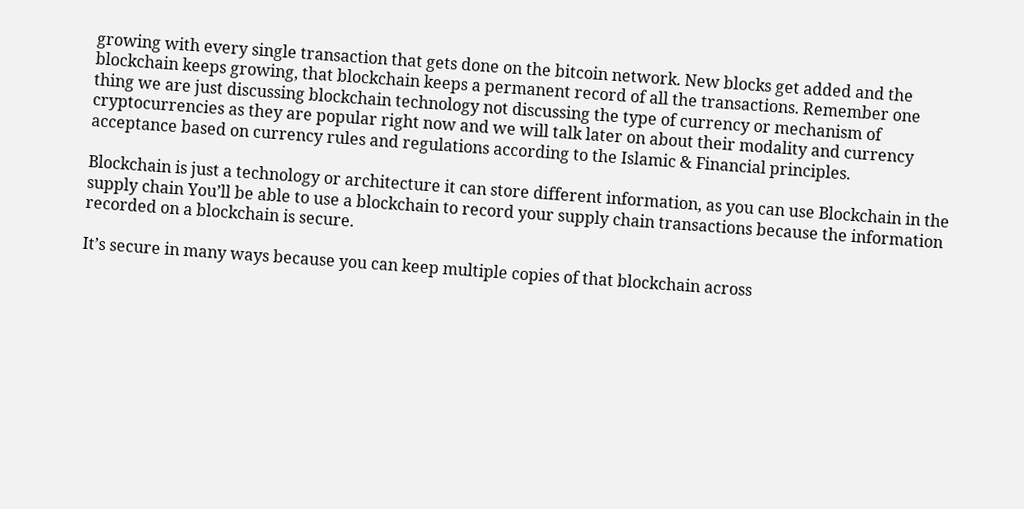growing with every single transaction that gets done on the bitcoin network. New blocks get added and the blockchain keeps growing, that blockchain keeps a permanent record of all the transactions. Remember one thing we are just discussing blockchain technology not discussing the type of currency or mechanism of cryptocurrencies as they are popular right now and we will talk later on about their modality and currency acceptance based on currency rules and regulations according to the Islamic & Financial principles.

Blockchain is just a technology or architecture it can store different information, as you can use Blockchain in the supply chain You’ll be able to use a blockchain to record your supply chain transactions because the information recorded on a blockchain is secure.

It’s secure in many ways because you can keep multiple copies of that blockchain across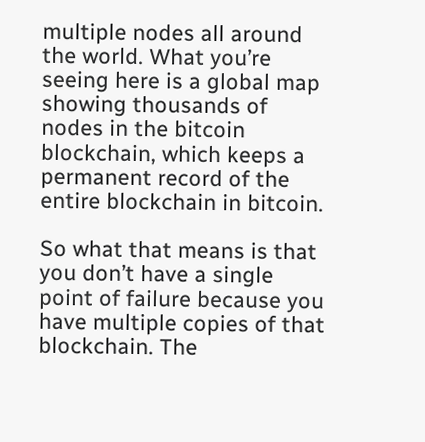multiple nodes all around the world. What you’re seeing here is a global map showing thousands of nodes in the bitcoin blockchain, which keeps a permanent record of the entire blockchain in bitcoin.

So what that means is that you don’t have a single point of failure because you have multiple copies of that blockchain. The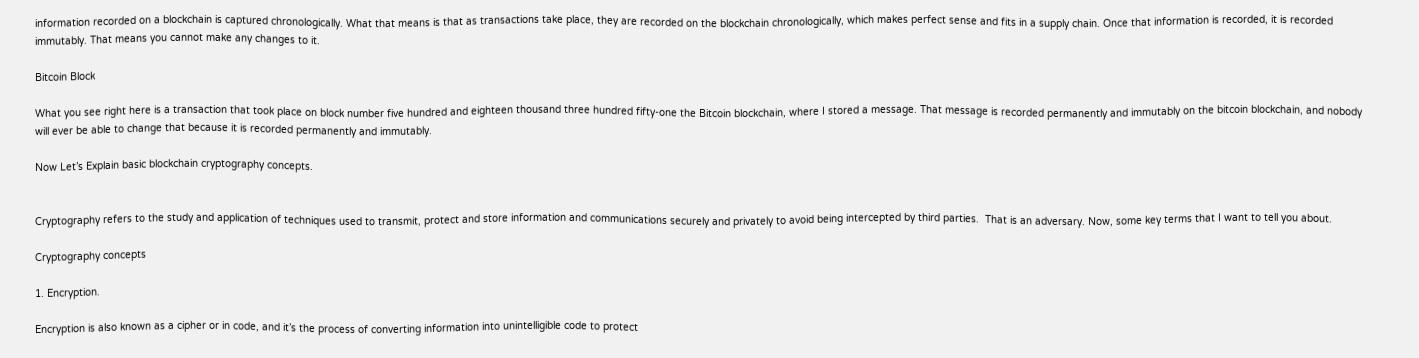information recorded on a blockchain is captured chronologically. What that means is that as transactions take place, they are recorded on the blockchain chronologically, which makes perfect sense and fits in a supply chain. Once that information is recorded, it is recorded immutably. That means you cannot make any changes to it.

Bitcoin Block

What you see right here is a transaction that took place on block number five hundred and eighteen thousand three hundred fifty-one the Bitcoin blockchain, where I stored a message. That message is recorded permanently and immutably on the bitcoin blockchain, and nobody will ever be able to change that because it is recorded permanently and immutably.

Now Let’s Explain basic blockchain cryptography concepts.


Cryptography refers to the study and application of techniques used to transmit, protect and store information and communications securely and privately to avoid being intercepted by third parties.  That is an adversary. Now, some key terms that I want to tell you about.

Cryptography concepts

1. Encryption.

Encryption is also known as a cipher or in code, and it’s the process of converting information into unintelligible code to protect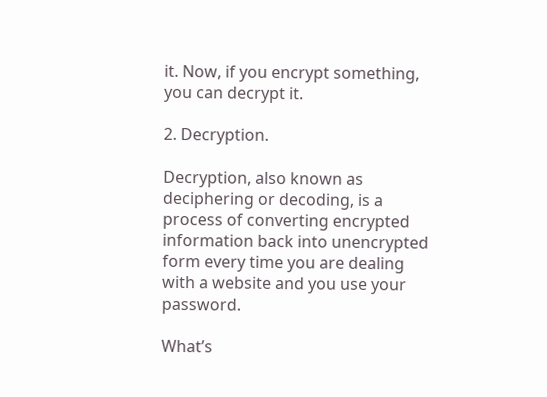it. Now, if you encrypt something, you can decrypt it.

2. Decryption.

Decryption, also known as deciphering or decoding, is a process of converting encrypted information back into unencrypted form every time you are dealing with a website and you use your password.

What’s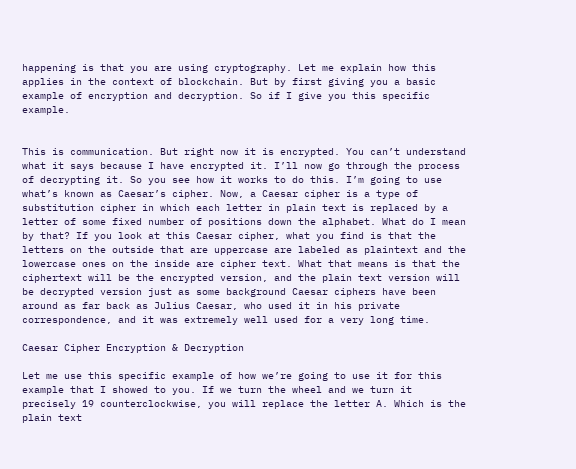happening is that you are using cryptography. Let me explain how this applies in the context of blockchain. But by first giving you a basic example of encryption and decryption. So if I give you this specific example.


This is communication. But right now it is encrypted. You can’t understand what it says because I have encrypted it. I’ll now go through the process of decrypting it. So you see how it works to do this. I’m going to use what’s known as Caesar’s cipher. Now, a Caesar cipher is a type of substitution cipher in which each letter in plain text is replaced by a letter of some fixed number of positions down the alphabet. What do I mean by that? If you look at this Caesar cipher, what you find is that the letters on the outside that are uppercase are labeled as plaintext and the lowercase ones on the inside are cipher text. What that means is that the ciphertext will be the encrypted version, and the plain text version will be decrypted version just as some background Caesar ciphers have been around as far back as Julius Caesar, who used it in his private correspondence, and it was extremely well used for a very long time.

Caesar Cipher Encryption & Decryption

Let me use this specific example of how we’re going to use it for this example that I showed to you. If we turn the wheel and we turn it precisely 19 counterclockwise, you will replace the letter A. Which is the plain text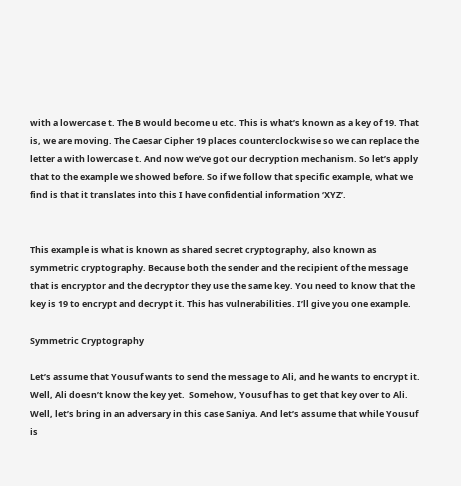with a lowercase t. The B would become u etc. This is what’s known as a key of 19. That is, we are moving. The Caesar Cipher 19 places counterclockwise so we can replace the letter a with lowercase t. And now we’ve got our decryption mechanism. So let’s apply that to the example we showed before. So if we follow that specific example, what we find is that it translates into this I have confidential information ‘XYZ’.


This example is what is known as shared secret cryptography, also known as symmetric cryptography. Because both the sender and the recipient of the message that is encryptor and the decryptor they use the same key. You need to know that the key is 19 to encrypt and decrypt it. This has vulnerabilities. I’ll give you one example.

Symmetric Cryptography

Let’s assume that Yousuf wants to send the message to Ali, and he wants to encrypt it. Well, Ali doesn’t know the key yet.  Somehow, Yousuf has to get that key over to Ali. Well, let’s bring in an adversary in this case Saniya. And let’s assume that while Yousuf is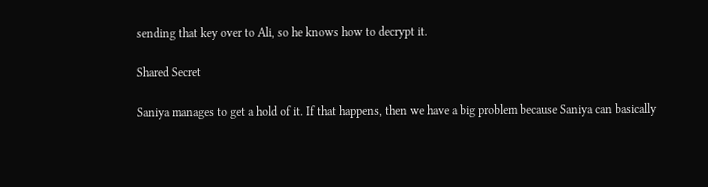sending that key over to Ali, so he knows how to decrypt it.

Shared Secret

Saniya manages to get a hold of it. If that happens, then we have a big problem because Saniya can basically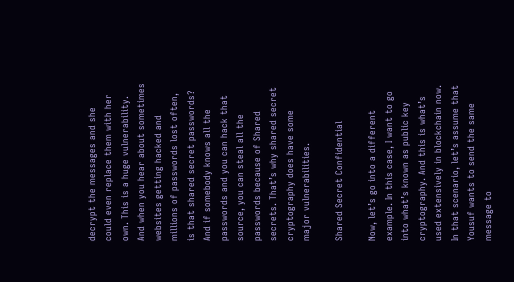decrypt the messages and she could even replace them with her own. This is a huge vulnerability. And when you hear about sometimes websites getting hacked and millions of passwords lost often, is that shared secret passwords? And if somebody knows all the passwords and you can hack that source, you can steal all the passwords because of Shared secrets. That’s why shared secret cryptography does have some major vulnerabilities.

Shared Secret Confidential

Now, let’s go into a different example. In this case, I want to go into what’s known as public key cryptography. And this is what’s used extensively in blockchain now. In that scenario, let’s assume that Yousuf wants to send the same message to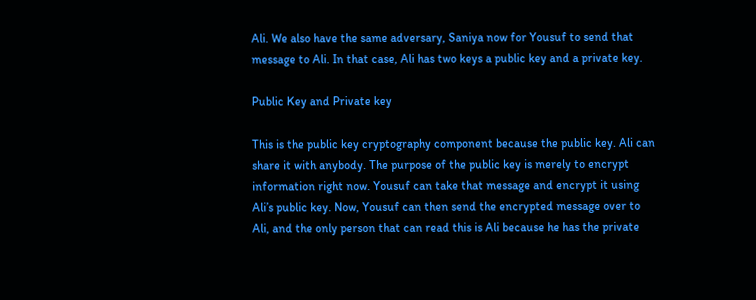Ali. We also have the same adversary, Saniya now for Yousuf to send that message to Ali. In that case, Ali has two keys a public key and a private key.

Public Key and Private key

This is the public key cryptography component because the public key. Ali can share it with anybody. The purpose of the public key is merely to encrypt information right now. Yousuf can take that message and encrypt it using Ali’s public key. Now, Yousuf can then send the encrypted message over to Ali, and the only person that can read this is Ali because he has the private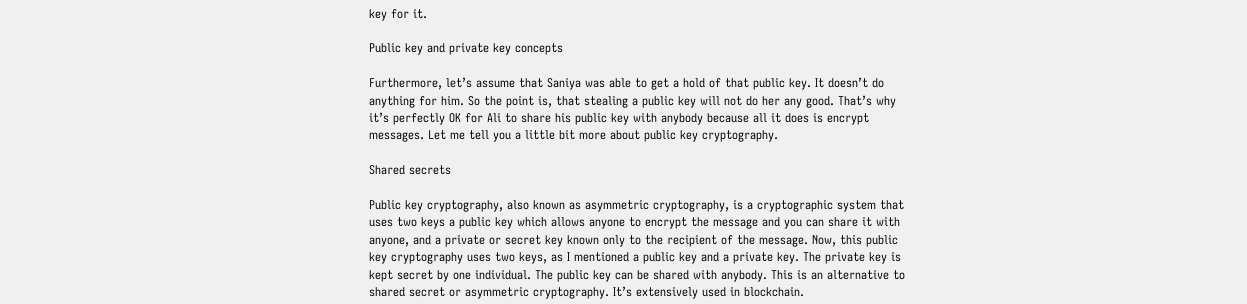key for it.

Public key and private key concepts

Furthermore, let’s assume that Saniya was able to get a hold of that public key. It doesn’t do anything for him. So the point is, that stealing a public key will not do her any good. That’s why it’s perfectly OK for Ali to share his public key with anybody because all it does is encrypt messages. Let me tell you a little bit more about public key cryptography.

Shared secrets

Public key cryptography, also known as asymmetric cryptography, is a cryptographic system that uses two keys a public key which allows anyone to encrypt the message and you can share it with anyone, and a private or secret key known only to the recipient of the message. Now, this public key cryptography uses two keys, as I mentioned a public key and a private key. The private key is kept secret by one individual. The public key can be shared with anybody. This is an alternative to shared secret or asymmetric cryptography. It’s extensively used in blockchain.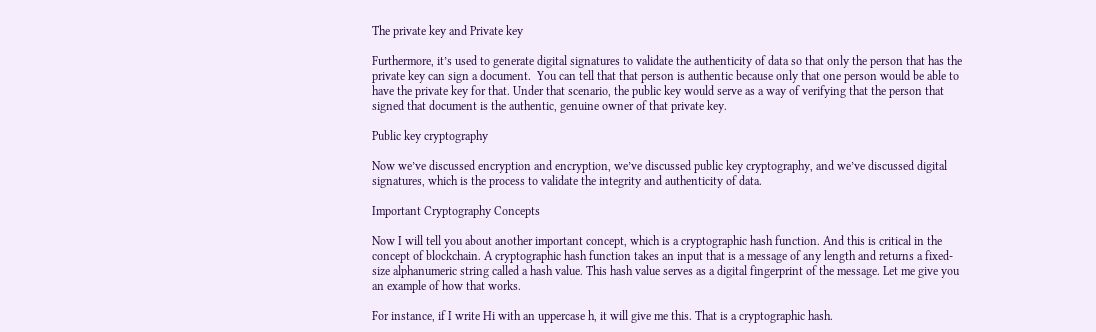The private key and Private key

Furthermore, it’s used to generate digital signatures to validate the authenticity of data so that only the person that has the private key can sign a document.  You can tell that that person is authentic because only that one person would be able to have the private key for that. Under that scenario, the public key would serve as a way of verifying that the person that signed that document is the authentic, genuine owner of that private key.

Public key cryptography

Now we’ve discussed encryption and encryption, we’ve discussed public key cryptography, and we’ve discussed digital signatures, which is the process to validate the integrity and authenticity of data.

Important Cryptography Concepts

Now I will tell you about another important concept, which is a cryptographic hash function. And this is critical in the concept of blockchain. A cryptographic hash function takes an input that is a message of any length and returns a fixed-size alphanumeric string called a hash value. This hash value serves as a digital fingerprint of the message. Let me give you an example of how that works.

For instance, if I write Hi with an uppercase h, it will give me this. That is a cryptographic hash.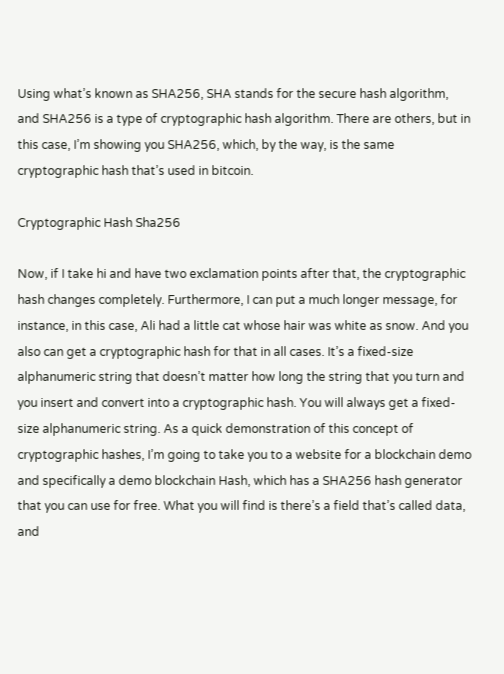Using what’s known as SHA256, SHA stands for the secure hash algorithm, and SHA256 is a type of cryptographic hash algorithm. There are others, but in this case, I’m showing you SHA256, which, by the way, is the same cryptographic hash that’s used in bitcoin.

Cryptographic Hash Sha256

Now, if I take hi and have two exclamation points after that, the cryptographic hash changes completely. Furthermore, I can put a much longer message, for instance, in this case, Ali had a little cat whose hair was white as snow. And you also can get a cryptographic hash for that in all cases. It’s a fixed-size alphanumeric string that doesn’t matter how long the string that you turn and you insert and convert into a cryptographic hash. You will always get a fixed-size alphanumeric string. As a quick demonstration of this concept of cryptographic hashes, I’m going to take you to a website for a blockchain demo and specifically a demo blockchain Hash, which has a SHA256 hash generator that you can use for free. What you will find is there’s a field that’s called data, and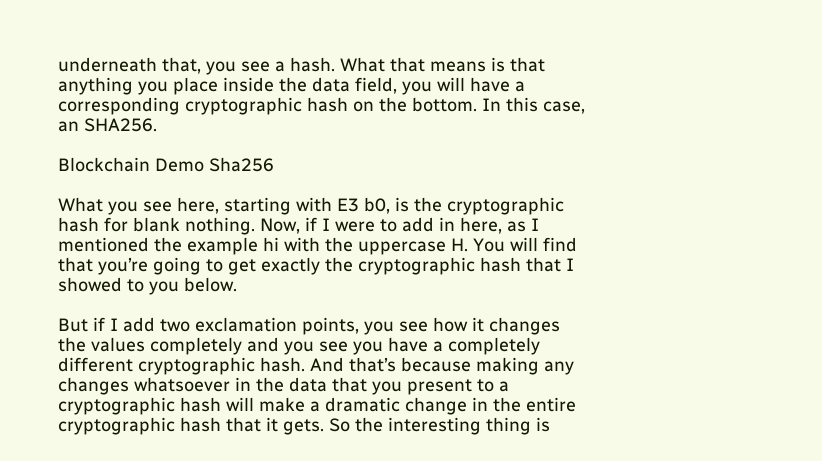underneath that, you see a hash. What that means is that anything you place inside the data field, you will have a corresponding cryptographic hash on the bottom. In this case, an SHA256.

Blockchain Demo Sha256

What you see here, starting with E3 b0, is the cryptographic hash for blank nothing. Now, if I were to add in here, as I mentioned the example hi with the uppercase H. You will find that you’re going to get exactly the cryptographic hash that I showed to you below.

But if I add two exclamation points, you see how it changes the values completely and you see you have a completely different cryptographic hash. And that’s because making any changes whatsoever in the data that you present to a cryptographic hash will make a dramatic change in the entire cryptographic hash that it gets. So the interesting thing is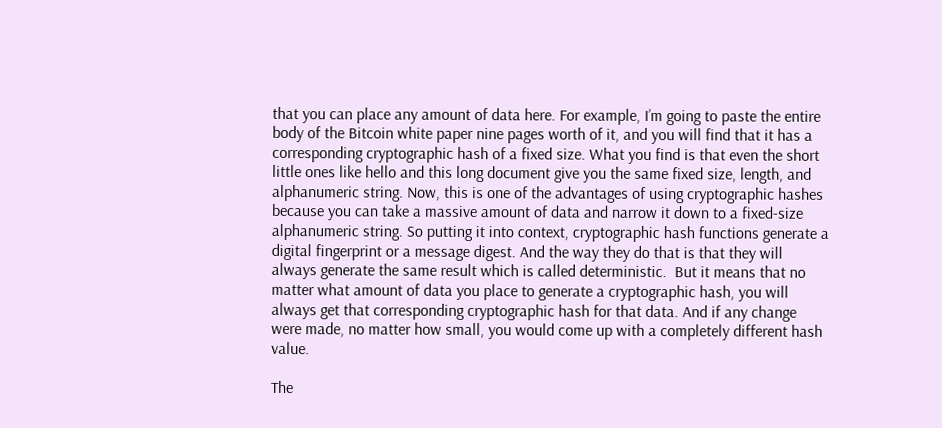that you can place any amount of data here. For example, I’m going to paste the entire body of the Bitcoin white paper nine pages worth of it, and you will find that it has a corresponding cryptographic hash of a fixed size. What you find is that even the short little ones like hello and this long document give you the same fixed size, length, and alphanumeric string. Now, this is one of the advantages of using cryptographic hashes because you can take a massive amount of data and narrow it down to a fixed-size alphanumeric string. So putting it into context, cryptographic hash functions generate a digital fingerprint or a message digest. And the way they do that is that they will always generate the same result which is called deterministic.  But it means that no matter what amount of data you place to generate a cryptographic hash, you will always get that corresponding cryptographic hash for that data. And if any change were made, no matter how small, you would come up with a completely different hash value.

The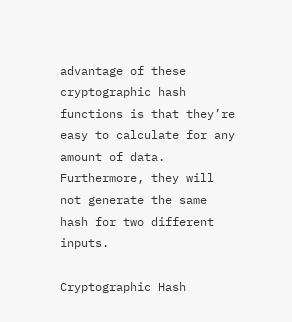advantage of these cryptographic hash functions is that they’re easy to calculate for any amount of data. Furthermore, they will not generate the same hash for two different inputs.

Cryptographic Hash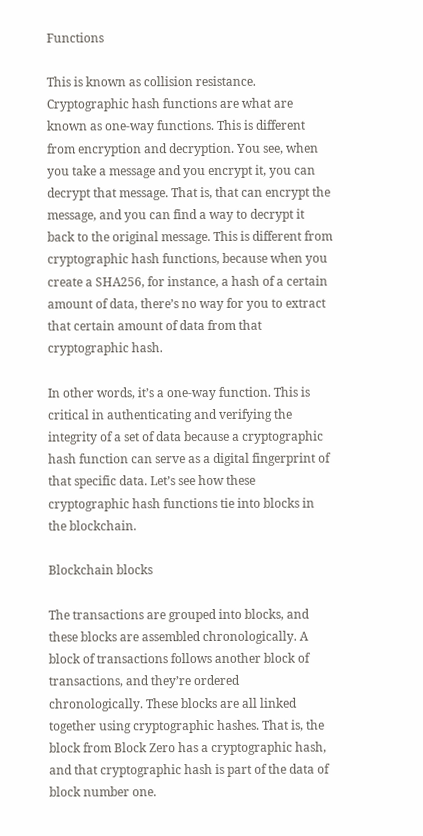Functions

This is known as collision resistance. Cryptographic hash functions are what are known as one-way functions. This is different from encryption and decryption. You see, when you take a message and you encrypt it, you can decrypt that message. That is, that can encrypt the message, and you can find a way to decrypt it back to the original message. This is different from cryptographic hash functions, because when you create a SHA256, for instance, a hash of a certain amount of data, there’s no way for you to extract that certain amount of data from that cryptographic hash.

In other words, it’s a one-way function. This is critical in authenticating and verifying the integrity of a set of data because a cryptographic hash function can serve as a digital fingerprint of that specific data. Let’s see how these cryptographic hash functions tie into blocks in the blockchain.

Blockchain blocks

The transactions are grouped into blocks, and these blocks are assembled chronologically. A block of transactions follows another block of transactions, and they’re ordered chronologically. These blocks are all linked together using cryptographic hashes. That is, the block from Block Zero has a cryptographic hash, and that cryptographic hash is part of the data of block number one.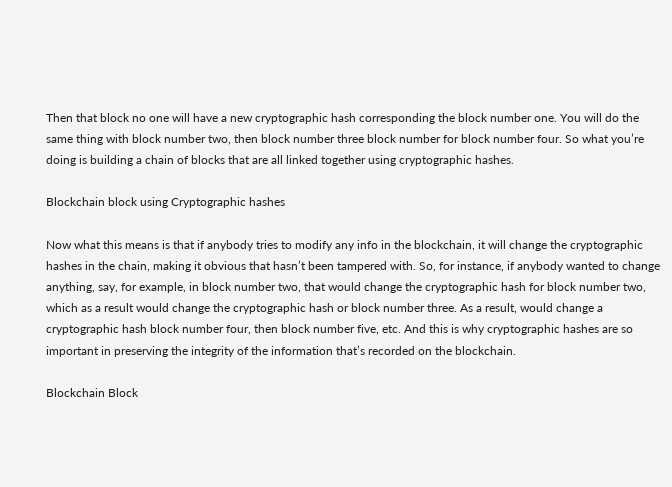Then that block no one will have a new cryptographic hash corresponding the block number one. You will do the same thing with block number two, then block number three block number for block number four. So what you’re doing is building a chain of blocks that are all linked together using cryptographic hashes.

Blockchain block using Cryptographic hashes

Now what this means is that if anybody tries to modify any info in the blockchain, it will change the cryptographic hashes in the chain, making it obvious that hasn’t been tampered with. So, for instance, if anybody wanted to change anything, say, for example, in block number two, that would change the cryptographic hash for block number two, which as a result would change the cryptographic hash or block number three. As a result, would change a cryptographic hash block number four, then block number five, etc. And this is why cryptographic hashes are so important in preserving the integrity of the information that’s recorded on the blockchain.

Blockchain Block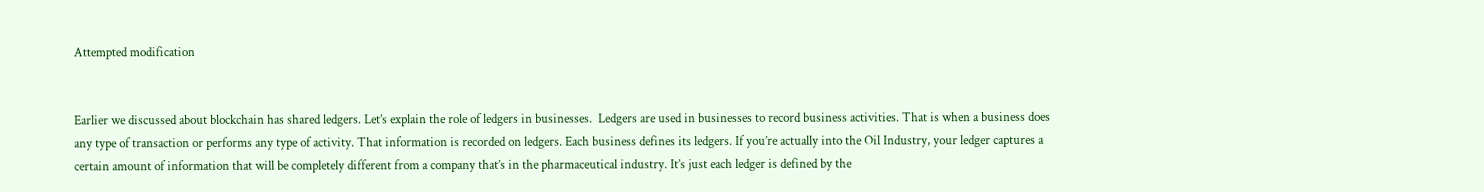Attempted modification


Earlier we discussed about blockchain has shared ledgers. Let’s explain the role of ledgers in businesses.  Ledgers are used in businesses to record business activities. That is when a business does any type of transaction or performs any type of activity. That information is recorded on ledgers. Each business defines its ledgers. If you’re actually into the Oil Industry, your ledger captures a certain amount of information that will be completely different from a company that’s in the pharmaceutical industry. It’s just each ledger is defined by the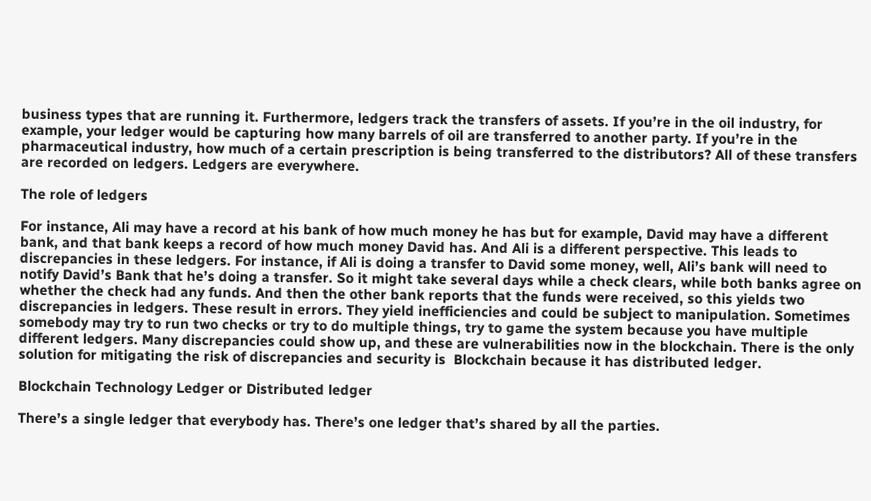business types that are running it. Furthermore, ledgers track the transfers of assets. If you’re in the oil industry, for example, your ledger would be capturing how many barrels of oil are transferred to another party. If you’re in the pharmaceutical industry, how much of a certain prescription is being transferred to the distributors? All of these transfers are recorded on ledgers. Ledgers are everywhere.

The role of ledgers

For instance, Ali may have a record at his bank of how much money he has but for example, David may have a different bank, and that bank keeps a record of how much money David has. And Ali is a different perspective. This leads to discrepancies in these ledgers. For instance, if Ali is doing a transfer to David some money, well, Ali’s bank will need to notify David’s Bank that he’s doing a transfer. So it might take several days while a check clears, while both banks agree on whether the check had any funds. And then the other bank reports that the funds were received, so this yields two discrepancies in ledgers. These result in errors. They yield inefficiencies and could be subject to manipulation. Sometimes somebody may try to run two checks or try to do multiple things, try to game the system because you have multiple different ledgers. Many discrepancies could show up, and these are vulnerabilities now in the blockchain. There is the only solution for mitigating the risk of discrepancies and security is  Blockchain because it has distributed ledger.

Blockchain Technology Ledger or Distributed ledger

There’s a single ledger that everybody has. There’s one ledger that’s shared by all the parties.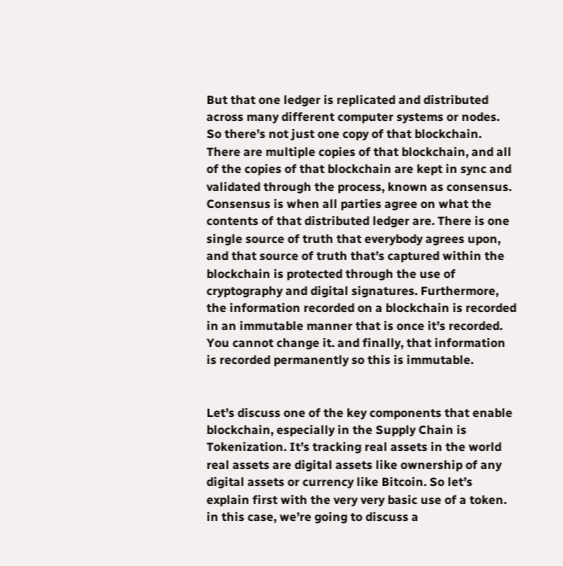But that one ledger is replicated and distributed across many different computer systems or nodes. So there’s not just one copy of that blockchain. There are multiple copies of that blockchain, and all of the copies of that blockchain are kept in sync and validated through the process, known as consensus. Consensus is when all parties agree on what the contents of that distributed ledger are. There is one single source of truth that everybody agrees upon, and that source of truth that’s captured within the blockchain is protected through the use of cryptography and digital signatures. Furthermore, the information recorded on a blockchain is recorded in an immutable manner that is once it’s recorded. You cannot change it. and finally, that information is recorded permanently so this is immutable.


Let’s discuss one of the key components that enable blockchain, especially in the Supply Chain is Tokenization. It’s tracking real assets in the world real assets are digital assets like ownership of any digital assets or currency like Bitcoin. So let’s explain first with the very very basic use of a token. in this case, we’re going to discuss a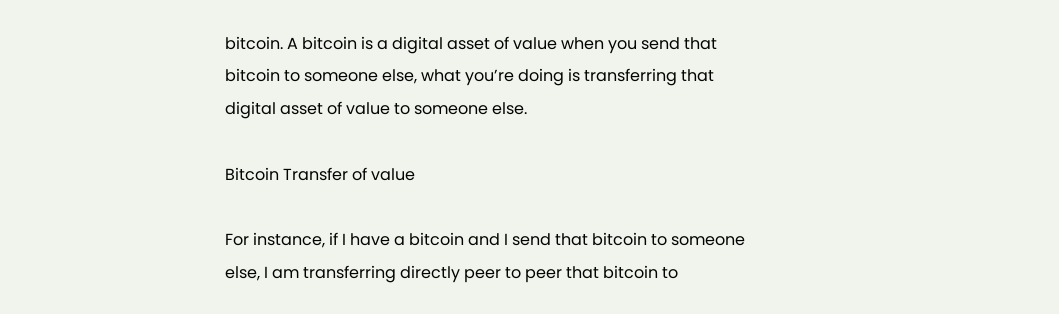bitcoin. A bitcoin is a digital asset of value when you send that bitcoin to someone else, what you’re doing is transferring that digital asset of value to someone else.

Bitcoin Transfer of value

For instance, if I have a bitcoin and I send that bitcoin to someone else, I am transferring directly peer to peer that bitcoin to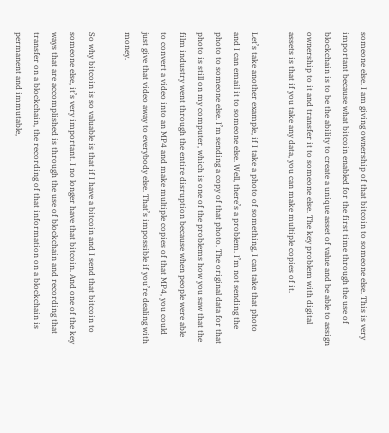someone else. I am giving ownership of that bitcoin to someone else. This is very important because what bitcoin enabled for the first time through the use of blockchain is to be the ability to create a unique asset of value and be able to assign ownership to it and transfer it to someone else. The key problem with digital assets is that if you take any data, you can make multiple copies of it.

Let’s take another example, if I take a photo of something, I can take that photo and I can email it to someone else. Well, there’s a problem. I’m not sending the photo to someone else. I’m sending a copy of that photo. The original data for that photo is still on my computer, which is one of the problems how you saw that the film industry went through the entire disruption because when people were able to convert a video into an MP4 and make multiple copies of that MP4, you could just give that video away to everybody else. That’s impossible if you’re dealing with money.

So why bitcoin is so valuable is that if I have a bitcoin and I send that bitcoin to someone else, it’s very important. I no longer have that bitcoin. And one of the key ways that are accomplished is through the use of blockchain and recording that transfer on a blockchain, the recording of that information on a blockchain is permanent and immutable,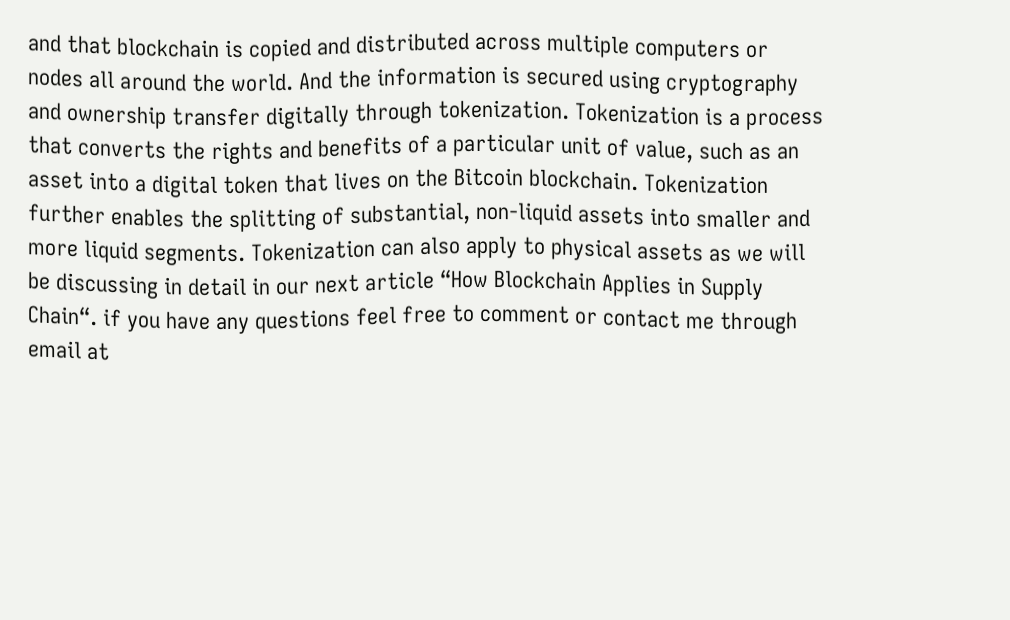and that blockchain is copied and distributed across multiple computers or nodes all around the world. And the information is secured using cryptography and ownership transfer digitally through tokenization. Tokenization is a process that converts the rights and benefits of a particular unit of value, such as an asset into a digital token that lives on the Bitcoin blockchain. Tokenization further enables the splitting of substantial, non-liquid assets into smaller and more liquid segments. Tokenization can also apply to physical assets as we will be discussing in detail in our next article “How Blockchain Applies in Supply Chain“. if you have any questions feel free to comment or contact me through email at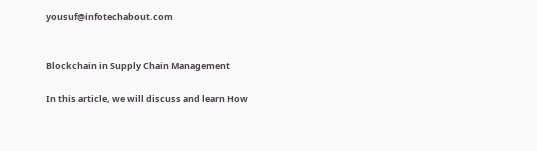yousuf@infotechabout.com


Blockchain in Supply Chain Management

In this article, we will discuss and learn How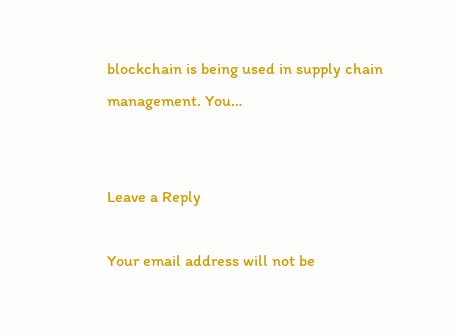blockchain is being used in supply chain management. You…


Leave a Reply

Your email address will not be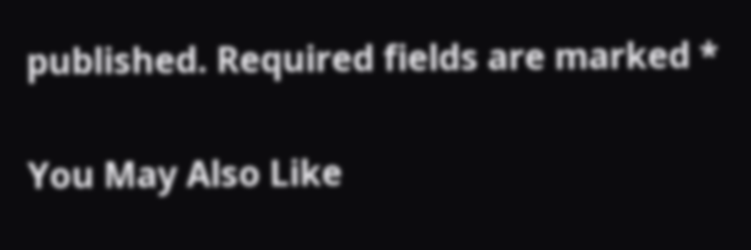published. Required fields are marked *

You May Also Like